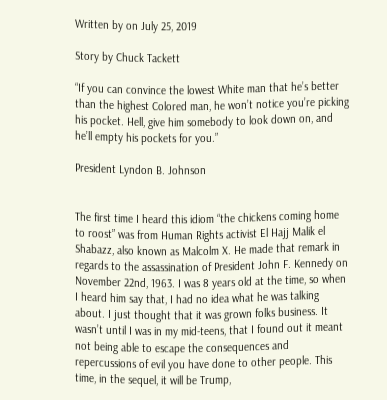Written by on July 25, 2019

Story by Chuck Tackett

“If you can convince the lowest White man that he’s better than the highest Colored man, he won’t notice you’re picking his pocket. Hell, give him somebody to look down on, and he’ll empty his pockets for you.”

President Lyndon B. Johnson


The first time I heard this idiom “the chickens coming home to roost” was from Human Rights activist El Hajj Malik el Shabazz, also known as Malcolm X. He made that remark in regards to the assassination of President John F. Kennedy on November 22nd, 1963. I was 8 years old at the time, so when I heard him say that, I had no idea what he was talking about. I just thought that it was grown folks business. It wasn’t until I was in my mid-teens, that I found out it meant not being able to escape the consequences and repercussions of evil you have done to other people. This time, in the sequel, it will be Trump,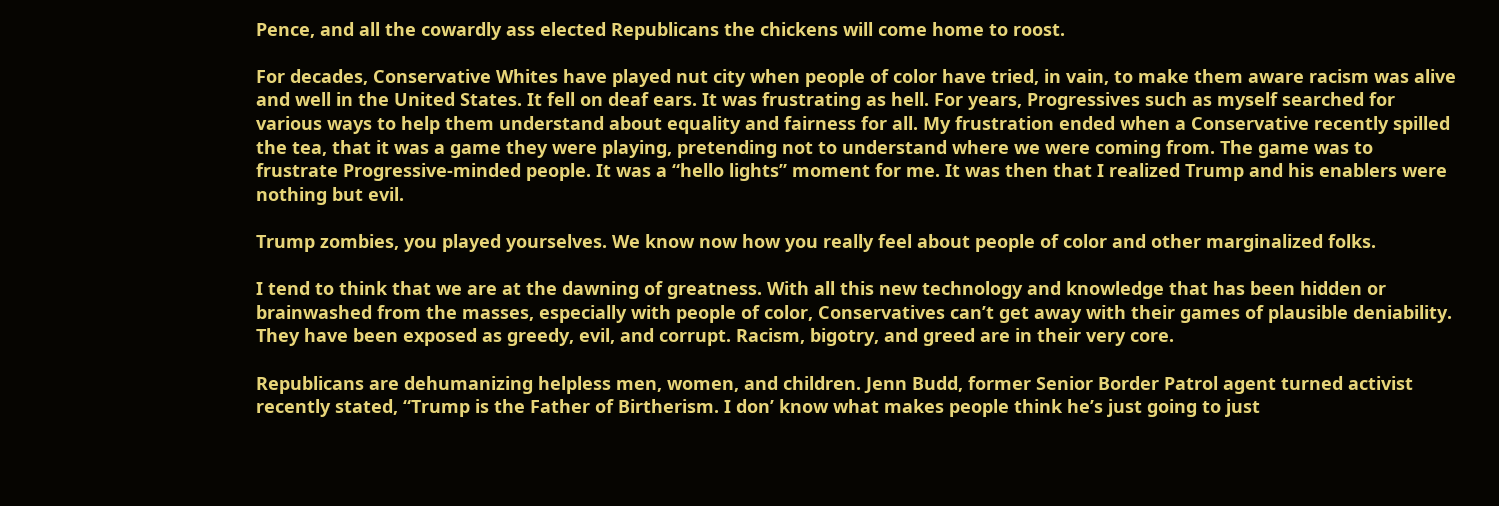Pence, and all the cowardly ass elected Republicans the chickens will come home to roost.

For decades, Conservative Whites have played nut city when people of color have tried, in vain, to make them aware racism was alive and well in the United States. It fell on deaf ears. It was frustrating as hell. For years, Progressives such as myself searched for various ways to help them understand about equality and fairness for all. My frustration ended when a Conservative recently spilled the tea, that it was a game they were playing, pretending not to understand where we were coming from. The game was to frustrate Progressive-minded people. It was a “hello lights” moment for me. It was then that I realized Trump and his enablers were nothing but evil.

Trump zombies, you played yourselves. We know now how you really feel about people of color and other marginalized folks.

I tend to think that we are at the dawning of greatness. With all this new technology and knowledge that has been hidden or brainwashed from the masses, especially with people of color, Conservatives can’t get away with their games of plausible deniability. They have been exposed as greedy, evil, and corrupt. Racism, bigotry, and greed are in their very core.

Republicans are dehumanizing helpless men, women, and children. Jenn Budd, former Senior Border Patrol agent turned activist recently stated, “Trump is the Father of Birtherism. I don’ know what makes people think he’s just going to just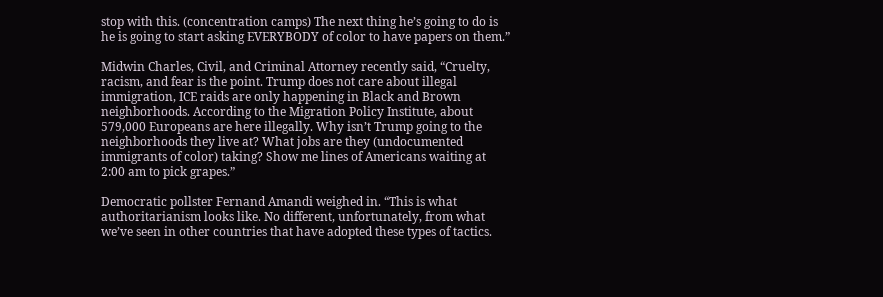stop with this. (concentration camps) The next thing he’s going to do is he is going to start asking EVERYBODY of color to have papers on them.”

Midwin Charles, Civil, and Criminal Attorney recently said, “Cruelty, racism, and fear is the point. Trump does not care about illegal immigration, ICE raids are only happening in Black and Brown neighborhoods. According to the Migration Policy Institute, about 579,000 Europeans are here illegally. Why isn’t Trump going to the neighborhoods they live at? What jobs are they (undocumented immigrants of color) taking? Show me lines of Americans waiting at 2:00 am to pick grapes.”

Democratic pollster Fernand Amandi weighed in. “This is what authoritarianism looks like. No different, unfortunately, from what we’ve seen in other countries that have adopted these types of tactics.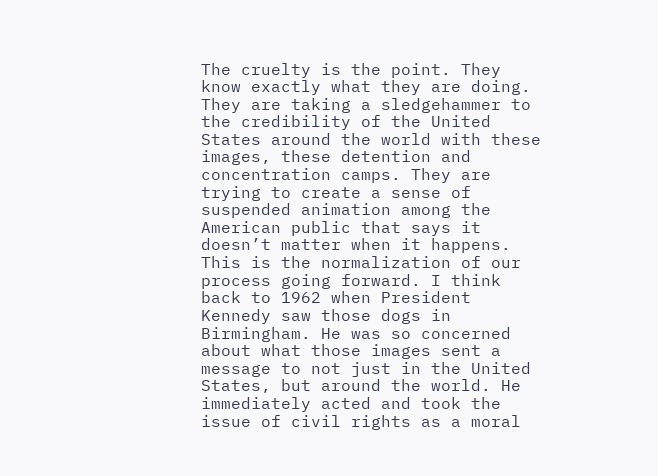The cruelty is the point. They know exactly what they are doing. They are taking a sledgehammer to the credibility of the United States around the world with these images, these detention and concentration camps. They are trying to create a sense of suspended animation among the American public that says it doesn’t matter when it happens. This is the normalization of our process going forward. I think back to 1962 when President Kennedy saw those dogs in Birmingham. He was so concerned about what those images sent a message to not just in the United States, but around the world. He immediately acted and took the issue of civil rights as a moral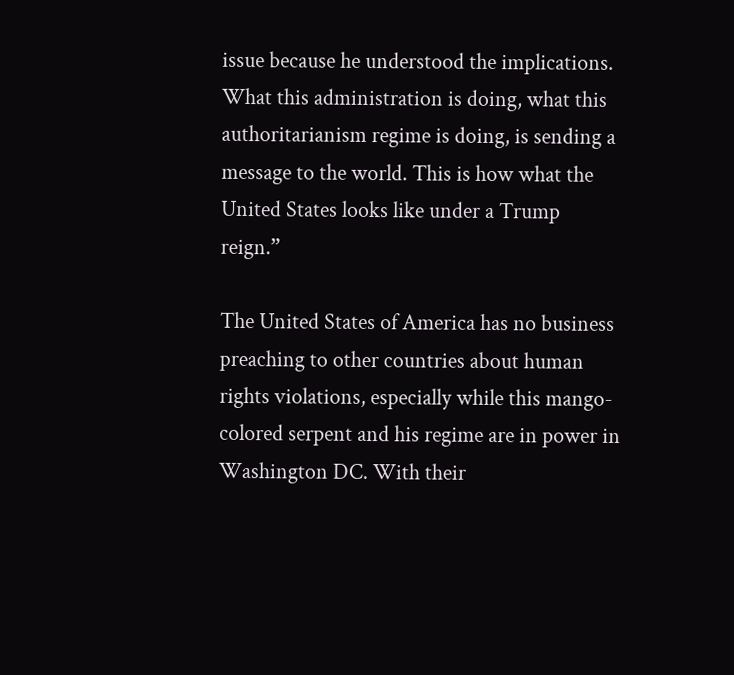issue because he understood the implications. What this administration is doing, what this authoritarianism regime is doing, is sending a message to the world. This is how what the United States looks like under a Trump reign.”

The United States of America has no business preaching to other countries about human rights violations, especially while this mango-colored serpent and his regime are in power in Washington DC. With their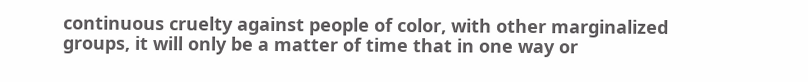continuous cruelty against people of color, with other marginalized groups, it will only be a matter of time that in one way or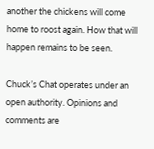another the chickens will come home to roost again. How that will happen remains to be seen.

Chuck’s Chat operates under an open authority. Opinions and comments are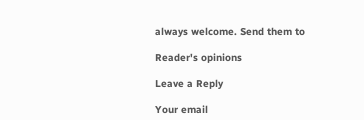always welcome. Send them to

Reader's opinions

Leave a Reply

Your email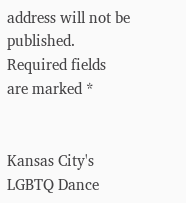address will not be published. Required fields are marked *


Kansas City's LGBTQ Dance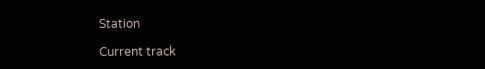Station

Current track